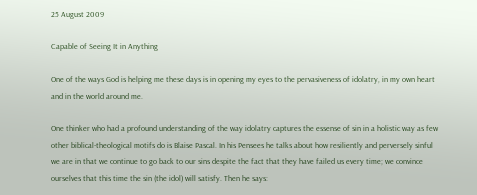25 August 2009

Capable of Seeing It in Anything

One of the ways God is helping me these days is in opening my eyes to the pervasiveness of idolatry, in my own heart and in the world around me.

One thinker who had a profound understanding of the way idolatry captures the essense of sin in a holistic way as few other biblical-theological motifs do is Blaise Pascal. In his Pensees he talks about how resiliently and perversely sinful we are in that we continue to go back to our sins despite the fact that they have failed us every time; we convince ourselves that this time the sin (the idol) will satisfy. Then he says: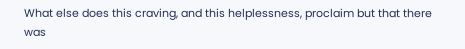What else does this craving, and this helplessness, proclaim but that there was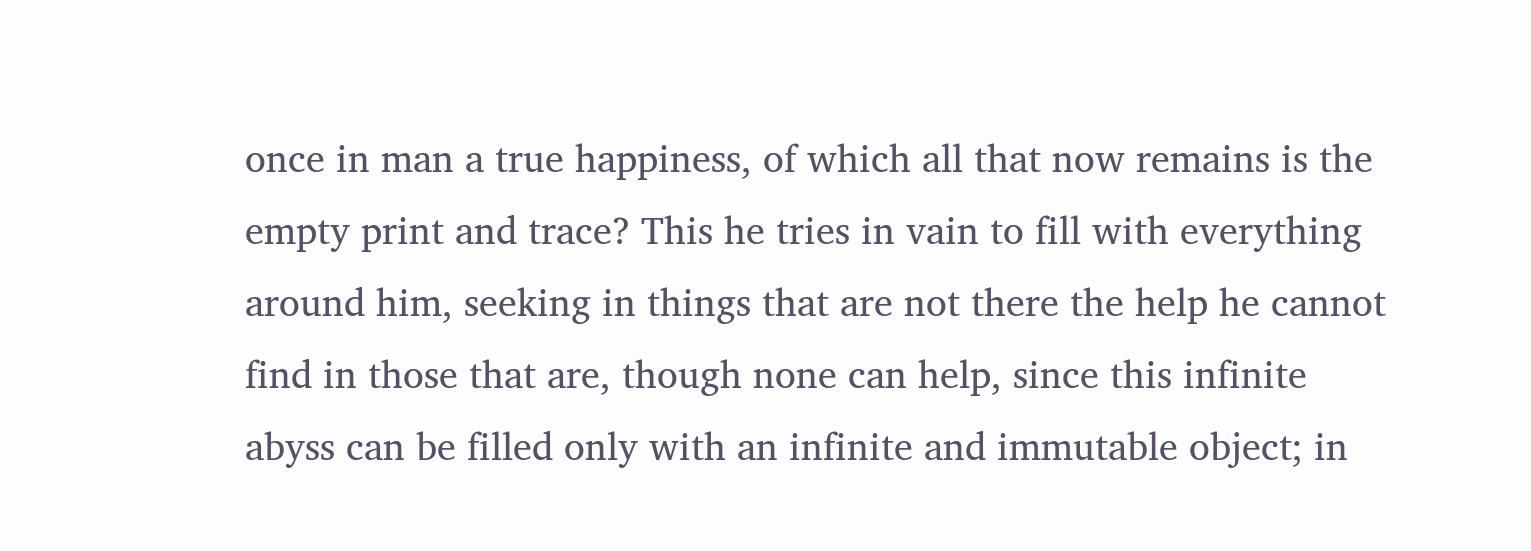once in man a true happiness, of which all that now remains is the empty print and trace? This he tries in vain to fill with everything around him, seeking in things that are not there the help he cannot find in those that are, though none can help, since this infinite abyss can be filled only with an infinite and immutable object; in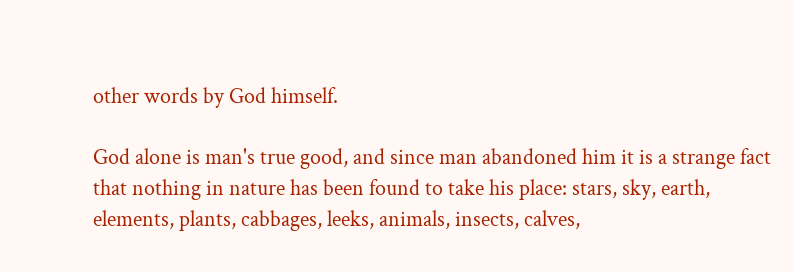other words by God himself.

God alone is man's true good, and since man abandoned him it is a strange fact that nothing in nature has been found to take his place: stars, sky, earth, elements, plants, cabbages, leeks, animals, insects, calves,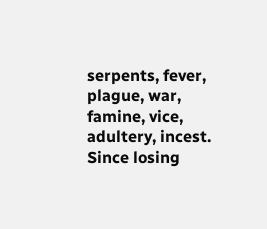serpents, fever, plague, war, famine, vice, adultery, incest. Since losing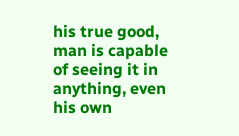his true good, man is capable of seeing it in anything, even his own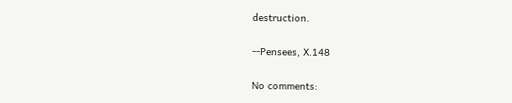destruction.

--Pensees, X.148

No comments: